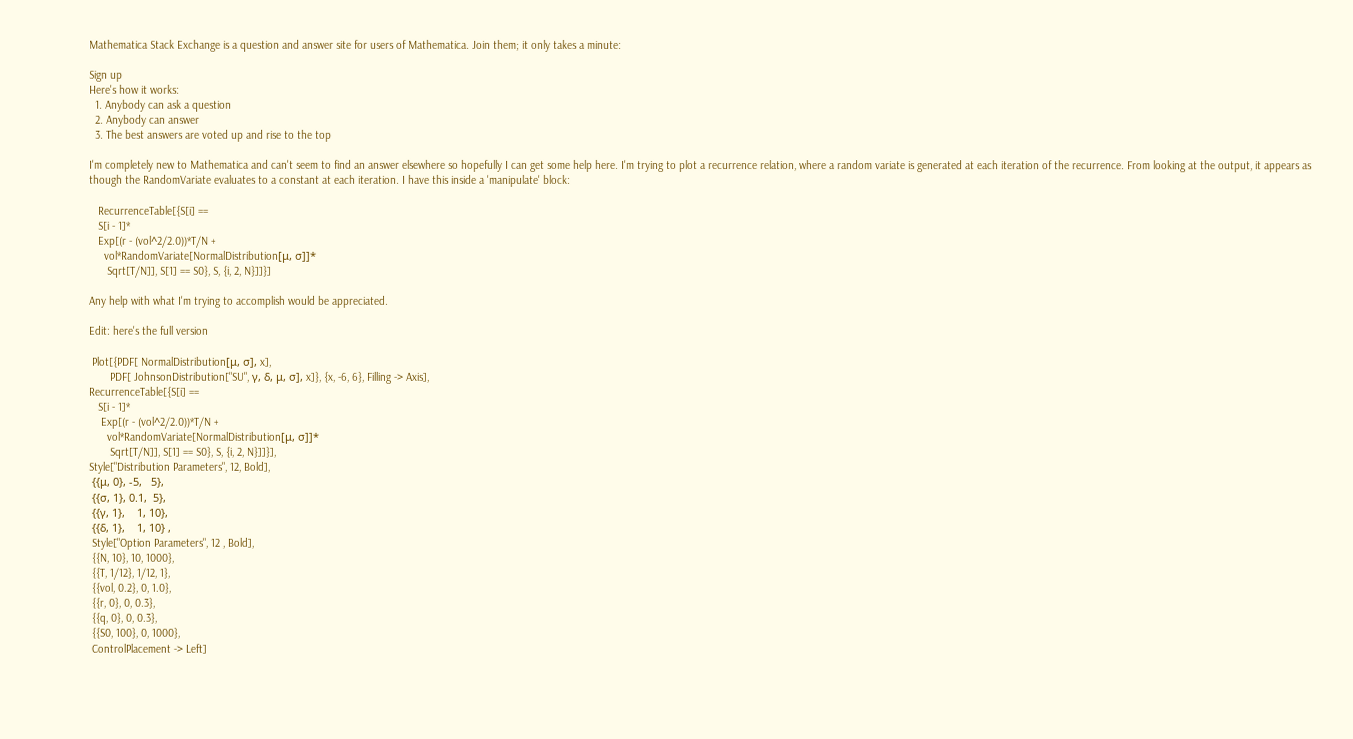Mathematica Stack Exchange is a question and answer site for users of Mathematica. Join them; it only takes a minute:

Sign up
Here's how it works:
  1. Anybody can ask a question
  2. Anybody can answer
  3. The best answers are voted up and rise to the top

I'm completely new to Mathematica and can't seem to find an answer elsewhere so hopefully I can get some help here. I'm trying to plot a recurrence relation, where a random variate is generated at each iteration of the recurrence. From looking at the output, it appears as though the RandomVariate evaluates to a constant at each iteration. I have this inside a 'manipulate' block:

   RecurrenceTable[{S[i] ==
   S[i - 1]*
   Exp[(r - (vol^2/2.0))*T/N +
     vol*RandomVariate[NormalDistribution[μ, σ]]*
      Sqrt[T/N]], S[1] == S0}, S, {i, 2, N}]]}]

Any help with what I'm trying to accomplish would be appreciated.

Edit: here's the full version

 Plot[{PDF[ NormalDistribution[μ, σ], x],
       PDF[ JohnsonDistribution["SU", γ, δ, μ, σ], x]}, {x, -6, 6}, Filling -> Axis],
RecurrenceTable[{S[i] ==
   S[i - 1]*
    Exp[(r - (vol^2/2.0))*T/N +
      vol*RandomVariate[NormalDistribution[μ, σ]]*
       Sqrt[T/N]], S[1] == S0}, S, {i, 2, N}]]}],
Style["Distribution Parameters", 12, Bold],
 {{μ, 0}, -5,   5},
 {{σ, 1}, 0.1,  5},
 {{γ, 1},    1, 10},
 {{δ, 1},    1, 10} ,
 Style["Option Parameters", 12 , Bold],
 {{N, 10}, 10, 1000},
 {{T, 1/12}, 1/12, 1},
 {{vol, 0.2}, 0, 1.0},
 {{r, 0}, 0, 0.3},
 {{q, 0}, 0, 0.3},
 {{S0, 100}, 0, 1000},
 ControlPlacement -> Left]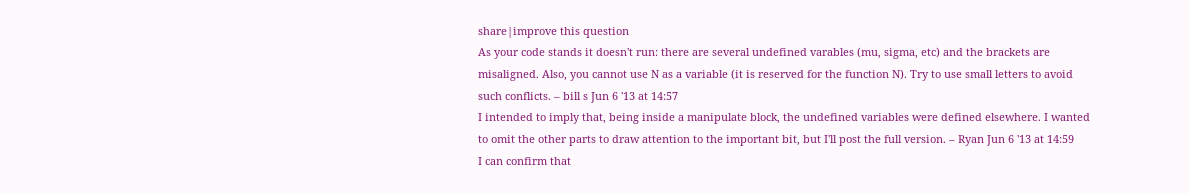share|improve this question
As your code stands it doesn't run: there are several undefined varables (mu, sigma, etc) and the brackets are misaligned. Also, you cannot use N as a variable (it is reserved for the function N). Try to use small letters to avoid such conflicts. – bill s Jun 6 '13 at 14:57
I intended to imply that, being inside a manipulate block, the undefined variables were defined elsewhere. I wanted to omit the other parts to draw attention to the important bit, but I'll post the full version. – Ryan Jun 6 '13 at 14:59
I can confirm that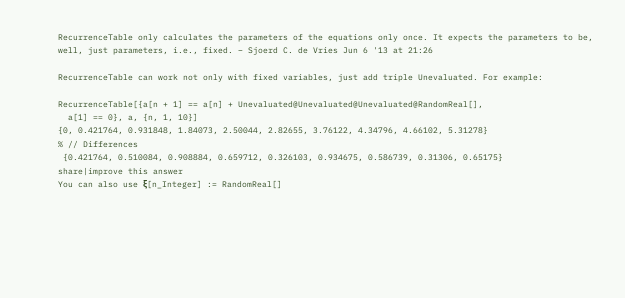RecurrenceTable only calculates the parameters of the equations only once. It expects the parameters to be, well, just parameters, i.e., fixed. – Sjoerd C. de Vries Jun 6 '13 at 21:26

RecurrenceTable can work not only with fixed variables, just add triple Unevaluated. For example:

RecurrenceTable[{a[n + 1] == a[n] + Unevaluated@Unevaluated@Unevaluated@RandomReal[],
  a[1] == 0}, a, {n, 1, 10}]
{0, 0.421764, 0.931848, 1.84073, 2.50044, 2.82655, 3.76122, 4.34796, 4.66102, 5.31278}
% // Differences
 {0.421764, 0.510084, 0.908884, 0.659712, 0.326103, 0.934675, 0.586739, 0.31306, 0.65175}
share|improve this answer
You can also use ξ[n_Integer] := RandomReal[]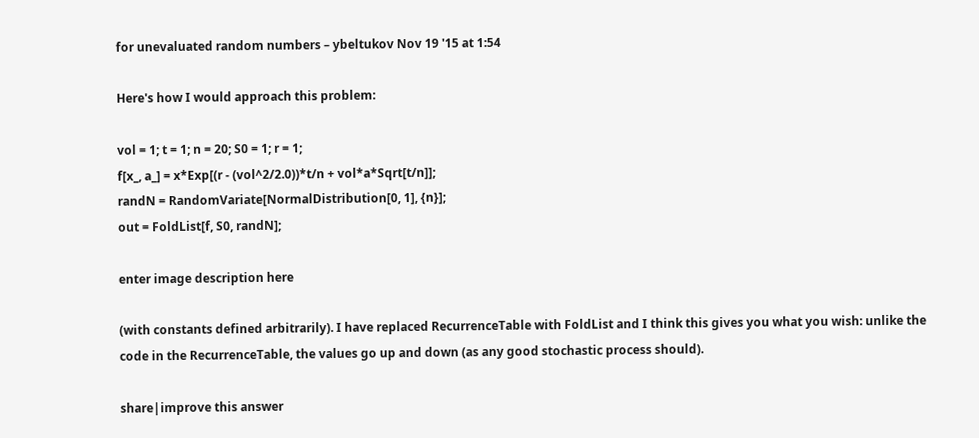for unevaluated random numbers – ybeltukov Nov 19 '15 at 1:54

Here's how I would approach this problem:

vol = 1; t = 1; n = 20; S0 = 1; r = 1;
f[x_, a_] = x*Exp[(r - (vol^2/2.0))*t/n + vol*a*Sqrt[t/n]];
randN = RandomVariate[NormalDistribution[0, 1], {n}];
out = FoldList[f, S0, randN];

enter image description here

(with constants defined arbitrarily). I have replaced RecurrenceTable with FoldList and I think this gives you what you wish: unlike the code in the RecurrenceTable, the values go up and down (as any good stochastic process should).

share|improve this answer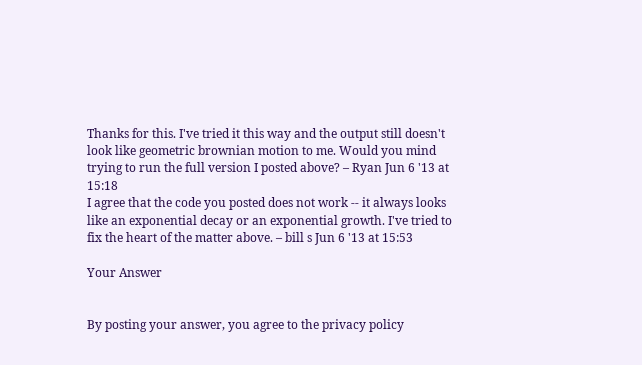Thanks for this. I've tried it this way and the output still doesn't look like geometric brownian motion to me. Would you mind trying to run the full version I posted above? – Ryan Jun 6 '13 at 15:18
I agree that the code you posted does not work -- it always looks like an exponential decay or an exponential growth. I've tried to fix the heart of the matter above. – bill s Jun 6 '13 at 15:53

Your Answer


By posting your answer, you agree to the privacy policy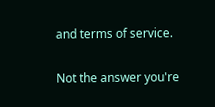and terms of service.

Not the answer you're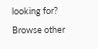looking for? Browse other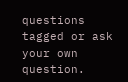questions tagged or ask your own question.